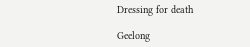Dressing for death

Geelong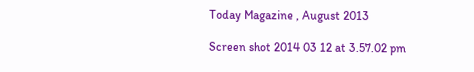Today Magazine , August 2013

Screen shot 2014 03 12 at 3.57.02 pm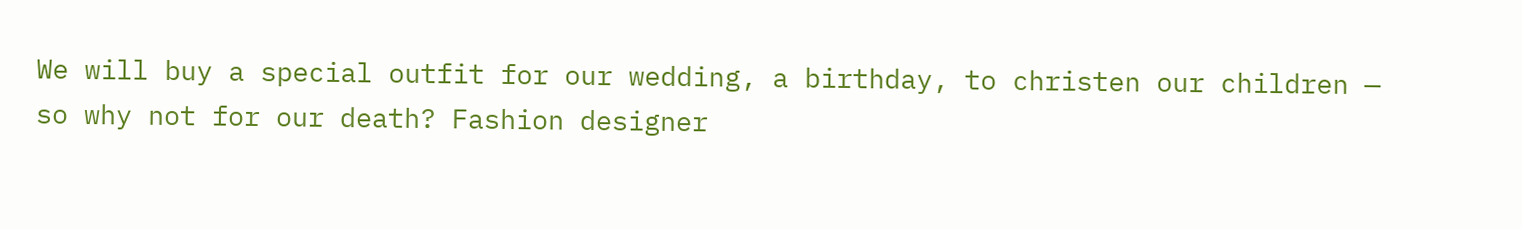We will buy a special outfit for our wedding, a birthday, to christen our children — so why not for our death? Fashion designer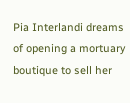Pia Interlandi dreams of opening a mortuary boutique to sell her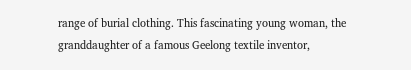range of burial clothing. This fascinating young woman, the granddaughter of a famous Geelong textile inventor,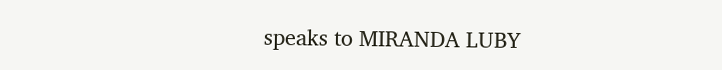speaks to MIRANDA LUBY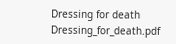Dressing for death Dressing_for_death.pdf